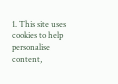1. This site uses cookies to help personalise content,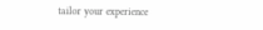tailor your experience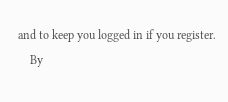and to keep you logged in if you register.
    By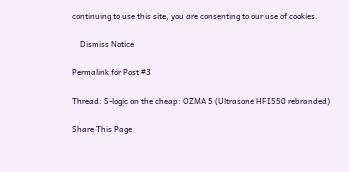continuing to use this site, you are consenting to our use of cookies.

    Dismiss Notice

Permalink for Post #3

Thread: S-logic on the cheap: OZMA 5 (Ultrasone HFI550 rebranded)

Share This Page